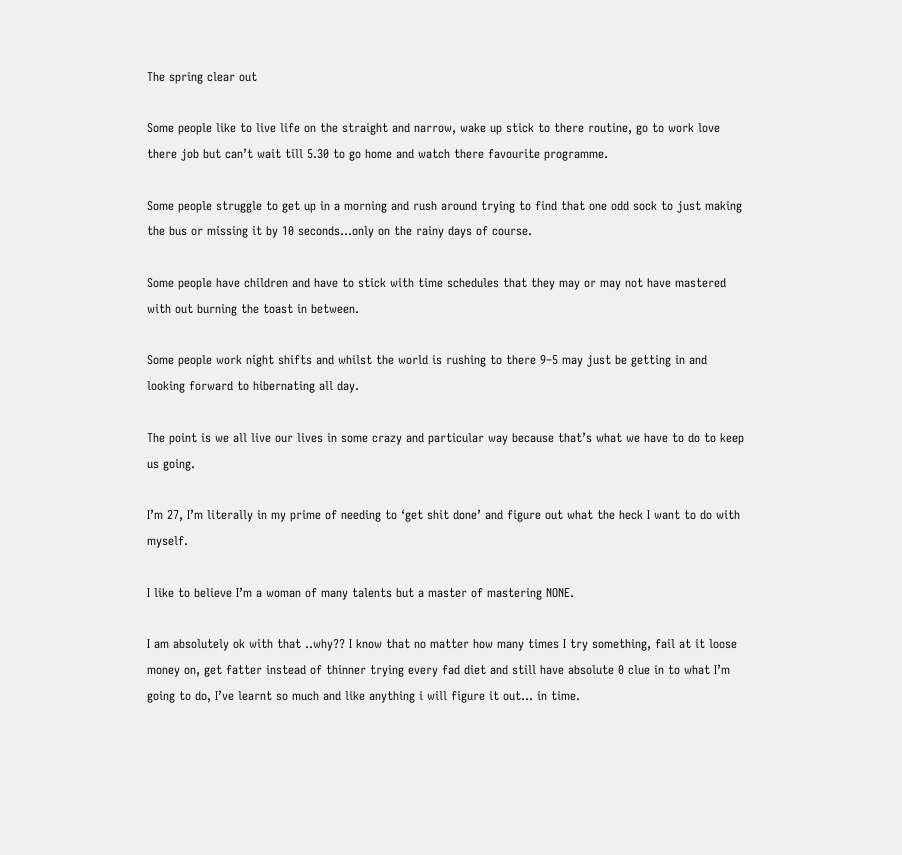The spring clear out

Some people like to live life on the straight and narrow, wake up stick to there routine, go to work love there job but can’t wait till 5.30 to go home and watch there favourite programme.

Some people struggle to get up in a morning and rush around trying to find that one odd sock to just making the bus or missing it by 10 seconds…only on the rainy days of course.

Some people have children and have to stick with time schedules that they may or may not have mastered with out burning the toast in between.

Some people work night shifts and whilst the world is rushing to there 9–5 may just be getting in and looking forward to hibernating all day.

The point is we all live our lives in some crazy and particular way because that’s what we have to do to keep us going.

I’m 27, I’m literally in my prime of needing to ‘get shit done’ and figure out what the heck I want to do with myself.

I like to believe I’m a woman of many talents but a master of mastering NONE.

I am absolutely ok with that ..why?? I know that no matter how many times I try something, fail at it loose money on, get fatter instead of thinner trying every fad diet and still have absolute 0 clue in to what I’m going to do, I’ve learnt so much and like anything i will figure it out… in time.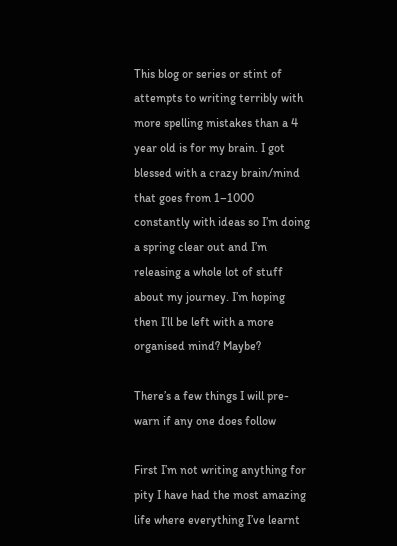This blog or series or stint of attempts to writing terribly with more spelling mistakes than a 4 year old is for my brain. I got blessed with a crazy brain/mind that goes from 1–1000 constantly with ideas so I’m doing a spring clear out and I’m releasing a whole lot of stuff about my journey. I’m hoping then I’ll be left with a more organised mind? Maybe?

There’s a few things I will pre-warn if any one does follow

First I’m not writing anything for pity I have had the most amazing life where everything I’ve learnt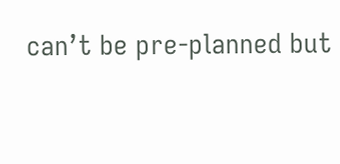can’t be pre-planned but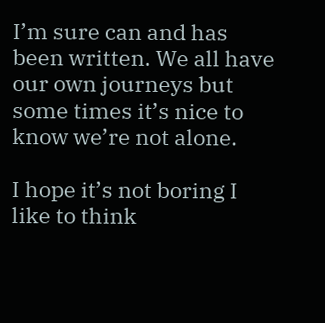I’m sure can and has been written. We all have our own journeys but some times it’s nice to know we’re not alone.

I hope it’s not boring I like to think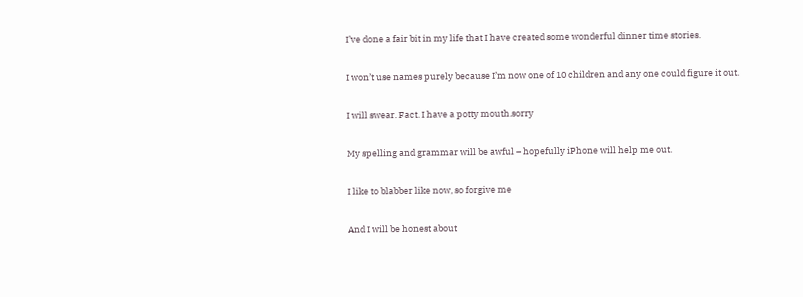I’ve done a fair bit in my life that I have created some wonderful dinner time stories.

I won’t use names purely because I’m now one of 10 children and any one could figure it out.

I will swear. Fact. I have a potty mouth.sorry

My spelling and grammar will be awful – hopefully iPhone will help me out.

I like to blabber like now, so forgive me

And I will be honest about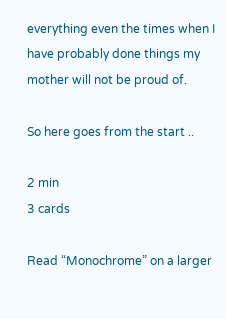everything even the times when I have probably done things my mother will not be proud of.

So here goes from the start ..

2 min
3 cards

Read “Monochrome” on a larger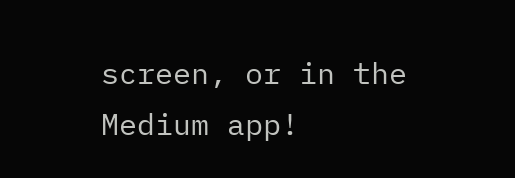screen, or in the Medium app!